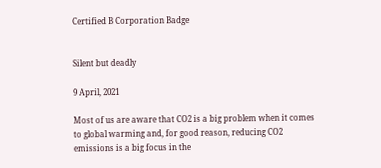Certified B Corporation Badge


Silent but deadly

9 April, 2021

Most of us are aware that CO2 is a big problem when it comes to global warming and, for good reason, reducing CO2 emissions is a big focus in the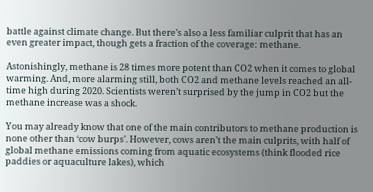battle against climate change. But there’s also a less familiar culprit that has an even greater impact, though gets a fraction of the coverage: methane.

Astonishingly, methane is 28 times more potent than CO2 when it comes to global warming. And, more alarming still, both CO2 and methane levels reached an all-time high during 2020. Scientists weren’t surprised by the jump in CO2 but the methane increase was a shock.

You may already know that one of the main contributors to methane production is none other than ‘cow burps’. However, cows aren’t the main culprits, with half of global methane emissions coming from aquatic ecosystems (think flooded rice paddies or aquaculture lakes), which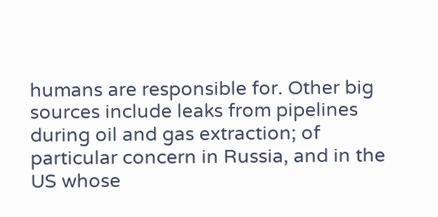humans are responsible for. Other big sources include leaks from pipelines during oil and gas extraction; of particular concern in Russia, and in the US whose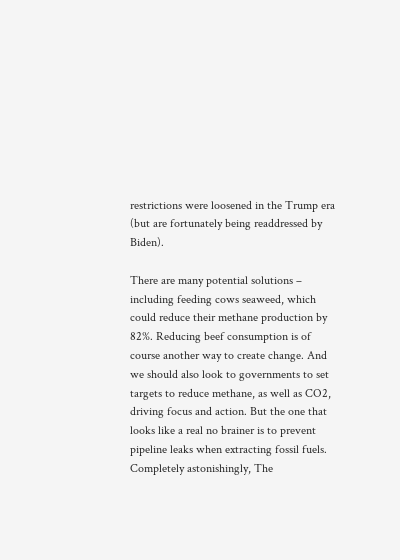restrictions were loosened in the Trump era (but are fortunately being readdressed by Biden).

There are many potential solutions – including feeding cows seaweed, which could reduce their methane production by 82%. Reducing beef consumption is of course another way to create change. And we should also look to governments to set targets to reduce methane, as well as CO2, driving focus and action. But the one that looks like a real no brainer is to prevent pipeline leaks when extracting fossil fuels. Completely astonishingly, The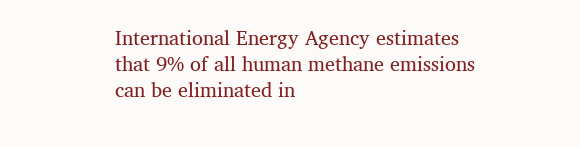International Energy Agency estimates that 9% of all human methane emissions can be eliminated in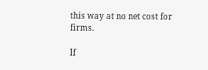this way at no net cost for firms.

If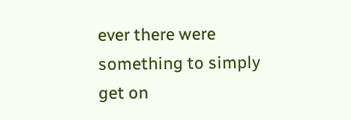ever there were something to simply get on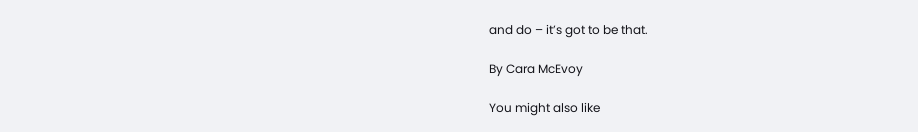and do – it’s got to be that.

By Cara McEvoy

You might also like